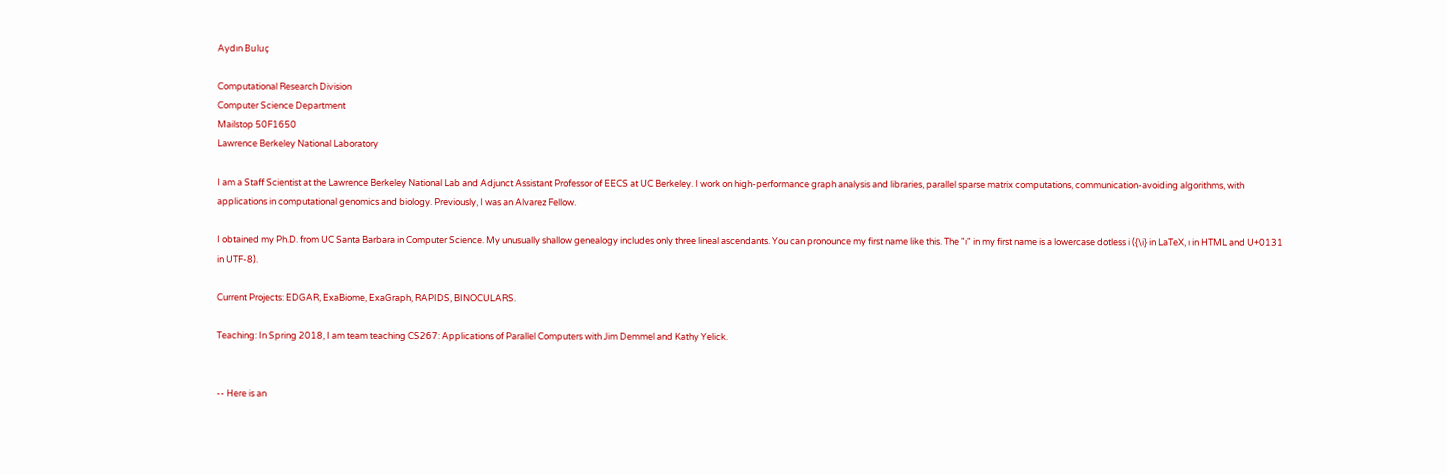Aydın Buluç

Computational Research Division
Computer Science Department
Mailstop 50F1650
Lawrence Berkeley National Laboratory

I am a Staff Scientist at the Lawrence Berkeley National Lab and Adjunct Assistant Professor of EECS at UC Berkeley. I work on high-performance graph analysis and libraries, parallel sparse matrix computations, communication-avoiding algorithms, with applications in computational genomics and biology. Previously, I was an Alvarez Fellow.

I obtained my Ph.D. from UC Santa Barbara in Computer Science. My unusually shallow genealogy includes only three lineal ascendants. You can pronounce my first name like this. The "ı" in my first name is a lowercase dotless i ({\i} in LaTeX, ı in HTML and U+0131 in UTF-8).

Current Projects: EDGAR, ExaBiome, ExaGraph, RAPIDS, BINOCULARS.

Teaching: In Spring 2018, I am team teaching CS267: Applications of Parallel Computers with Jim Demmel and Kathy Yelick.


-- Here is an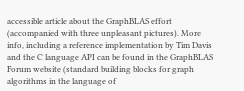accessible article about the GraphBLAS effort (accompanied with three unpleasant pictures). More info, including a reference implementation by Tim Davis and the C language API can be found in the GraphBLAS Forum website (standard building blocks for graph algorithms in the language of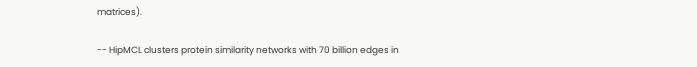matrices).

-- HipMCL clusters protein similarity networks with 70 billion edges in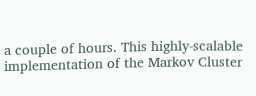a couple of hours. This highly-scalable implementation of the Markov Cluster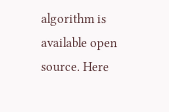algorithm is available open source. Here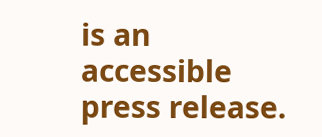is an accessible press release.